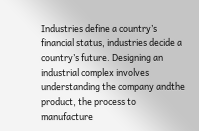Industries define a country’s financial status, industries decide a country’s future. Designing an industrial complex involves understanding the company andthe product, the process to manufacture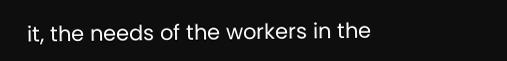it, the needs of the workers in the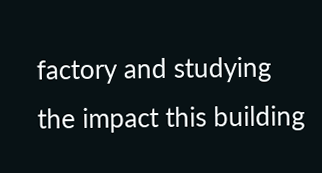factory and studying the impact this building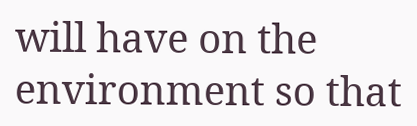will have on the environment so that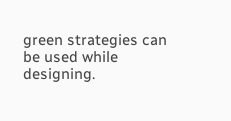green strategies can be used while designing.